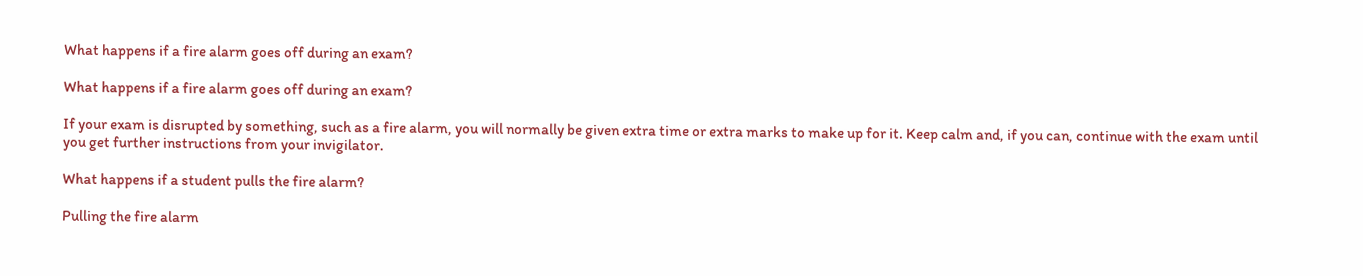What happens if a fire alarm goes off during an exam?

What happens if a fire alarm goes off during an exam?

If your exam is disrupted by something, such as a fire alarm, you will normally be given extra time or extra marks to make up for it. Keep calm and, if you can, continue with the exam until you get further instructions from your invigilator.

What happens if a student pulls the fire alarm?

Pulling the fire alarm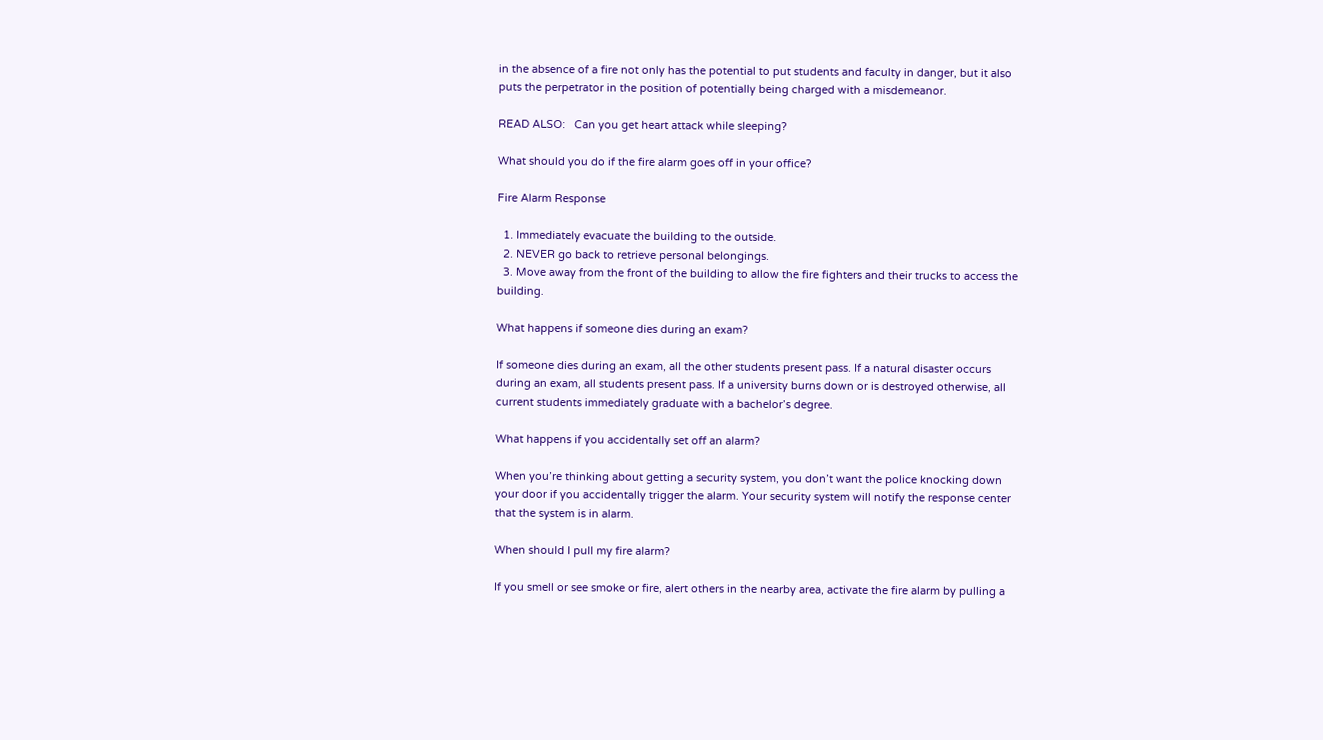in the absence of a fire not only has the potential to put students and faculty in danger, but it also puts the perpetrator in the position of potentially being charged with a misdemeanor.

READ ALSO:   Can you get heart attack while sleeping?

What should you do if the fire alarm goes off in your office?

Fire Alarm Response

  1. Immediately evacuate the building to the outside.
  2. NEVER go back to retrieve personal belongings.
  3. Move away from the front of the building to allow the fire fighters and their trucks to access the building.

What happens if someone dies during an exam?

If someone dies during an exam, all the other students present pass. If a natural disaster occurs during an exam, all students present pass. If a university burns down or is destroyed otherwise, all current students immediately graduate with a bachelor’s degree.

What happens if you accidentally set off an alarm?

When you’re thinking about getting a security system, you don’t want the police knocking down your door if you accidentally trigger the alarm. Your security system will notify the response center that the system is in alarm.

When should I pull my fire alarm?

If you smell or see smoke or fire, alert others in the nearby area, activate the fire alarm by pulling a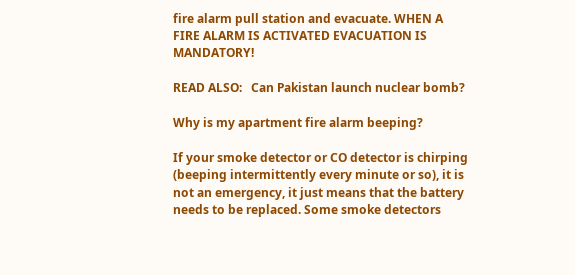fire alarm pull station and evacuate. WHEN A FIRE ALARM IS ACTIVATED EVACUATION IS MANDATORY!

READ ALSO:   Can Pakistan launch nuclear bomb?

Why is my apartment fire alarm beeping?

If your smoke detector or CO detector is chirping (beeping intermittently every minute or so), it is not an emergency, it just means that the battery needs to be replaced. Some smoke detectors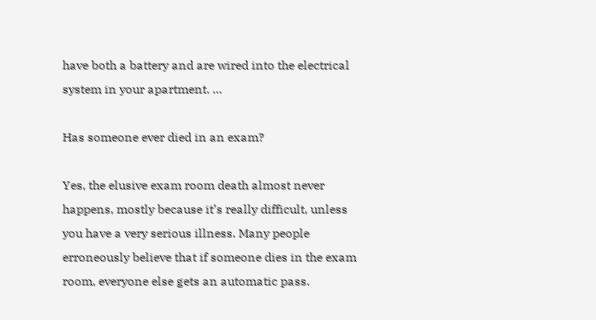have both a battery and are wired into the electrical system in your apartment. …

Has someone ever died in an exam?

Yes, the elusive exam room death almost never happens, mostly because it’s really difficult, unless you have a very serious illness. Many people erroneously believe that if someone dies in the exam room, everyone else gets an automatic pass.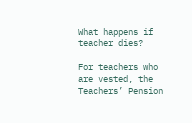What happens if teacher dies?

For teachers who are vested, the Teachers’ Pension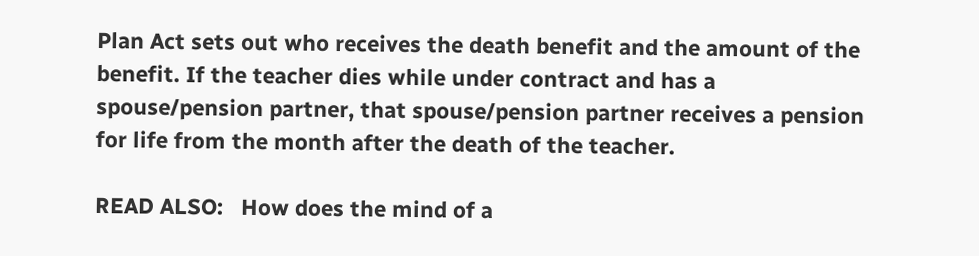Plan Act sets out who receives the death benefit and the amount of the benefit. If the teacher dies while under contract and has a spouse/pension partner, that spouse/pension partner receives a pension for life from the month after the death of the teacher.

READ ALSO:   How does the mind of a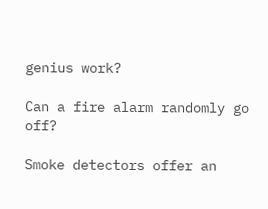genius work?

Can a fire alarm randomly go off?

Smoke detectors offer an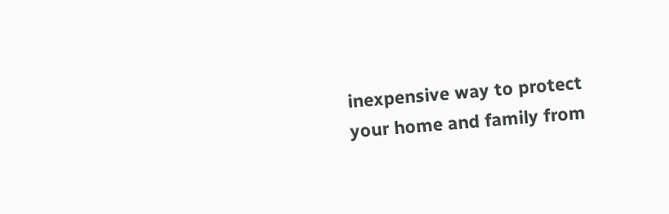inexpensive way to protect your home and family from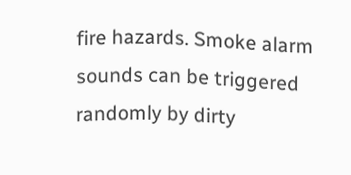fire hazards. Smoke alarm sounds can be triggered randomly by dirty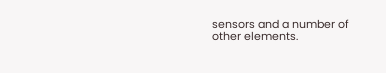sensors and a number of other elements.